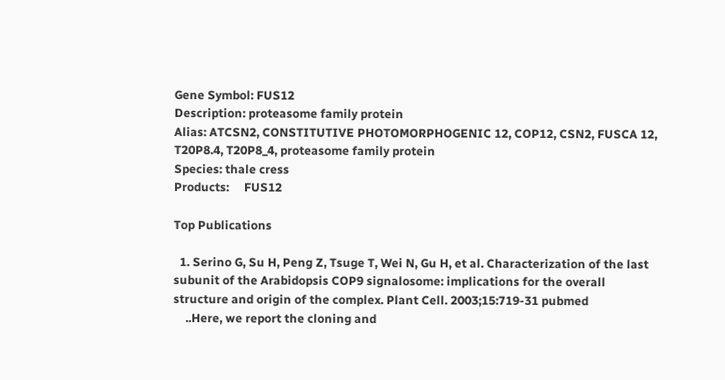Gene Symbol: FUS12
Description: proteasome family protein
Alias: ATCSN2, CONSTITUTIVE PHOTOMORPHOGENIC 12, COP12, CSN2, FUSCA 12, T20P8.4, T20P8_4, proteasome family protein
Species: thale cress
Products:     FUS12

Top Publications

  1. Serino G, Su H, Peng Z, Tsuge T, Wei N, Gu H, et al. Characterization of the last subunit of the Arabidopsis COP9 signalosome: implications for the overall structure and origin of the complex. Plant Cell. 2003;15:719-31 pubmed
    ..Here, we report the cloning and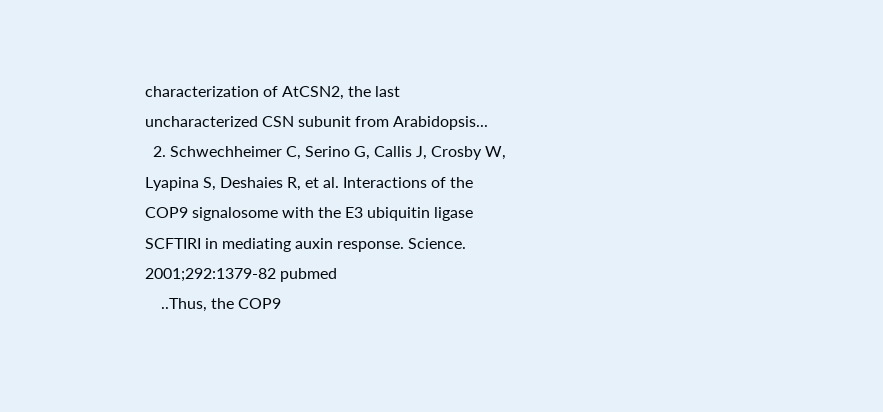characterization of AtCSN2, the last uncharacterized CSN subunit from Arabidopsis...
  2. Schwechheimer C, Serino G, Callis J, Crosby W, Lyapina S, Deshaies R, et al. Interactions of the COP9 signalosome with the E3 ubiquitin ligase SCFTIRI in mediating auxin response. Science. 2001;292:1379-82 pubmed
    ..Thus, the COP9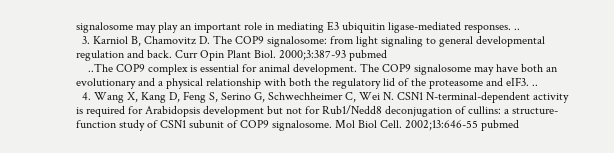signalosome may play an important role in mediating E3 ubiquitin ligase-mediated responses. ..
  3. Karniol B, Chamovitz D. The COP9 signalosome: from light signaling to general developmental regulation and back. Curr Opin Plant Biol. 2000;3:387-93 pubmed
    ..The COP9 complex is essential for animal development. The COP9 signalosome may have both an evolutionary and a physical relationship with both the regulatory lid of the proteasome and eIF3. ..
  4. Wang X, Kang D, Feng S, Serino G, Schwechheimer C, Wei N. CSN1 N-terminal-dependent activity is required for Arabidopsis development but not for Rub1/Nedd8 deconjugation of cullins: a structure-function study of CSN1 subunit of COP9 signalosome. Mol Biol Cell. 2002;13:646-55 pubmed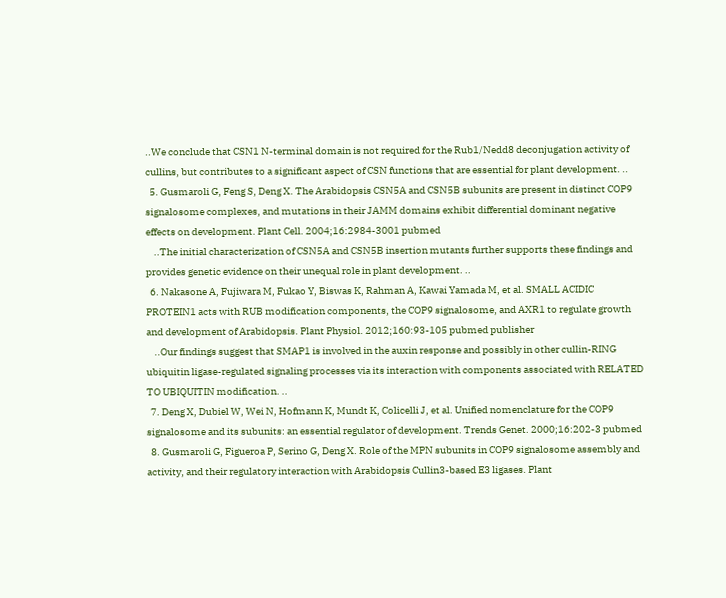..We conclude that CSN1 N-terminal domain is not required for the Rub1/Nedd8 deconjugation activity of cullins, but contributes to a significant aspect of CSN functions that are essential for plant development. ..
  5. Gusmaroli G, Feng S, Deng X. The Arabidopsis CSN5A and CSN5B subunits are present in distinct COP9 signalosome complexes, and mutations in their JAMM domains exhibit differential dominant negative effects on development. Plant Cell. 2004;16:2984-3001 pubmed
    ..The initial characterization of CSN5A and CSN5B insertion mutants further supports these findings and provides genetic evidence on their unequal role in plant development. ..
  6. Nakasone A, Fujiwara M, Fukao Y, Biswas K, Rahman A, Kawai Yamada M, et al. SMALL ACIDIC PROTEIN1 acts with RUB modification components, the COP9 signalosome, and AXR1 to regulate growth and development of Arabidopsis. Plant Physiol. 2012;160:93-105 pubmed publisher
    ..Our findings suggest that SMAP1 is involved in the auxin response and possibly in other cullin-RING ubiquitin ligase-regulated signaling processes via its interaction with components associated with RELATED TO UBIQUITIN modification. ..
  7. Deng X, Dubiel W, Wei N, Hofmann K, Mundt K, Colicelli J, et al. Unified nomenclature for the COP9 signalosome and its subunits: an essential regulator of development. Trends Genet. 2000;16:202-3 pubmed
  8. Gusmaroli G, Figueroa P, Serino G, Deng X. Role of the MPN subunits in COP9 signalosome assembly and activity, and their regulatory interaction with Arabidopsis Cullin3-based E3 ligases. Plant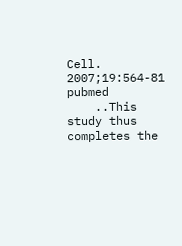Cell. 2007;19:564-81 pubmed
    ..This study thus completes the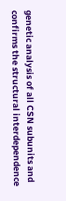genetic analysis of all CSN subunits and confirms the structural interdependence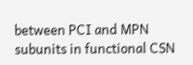between PCI and MPN subunits in functional CSN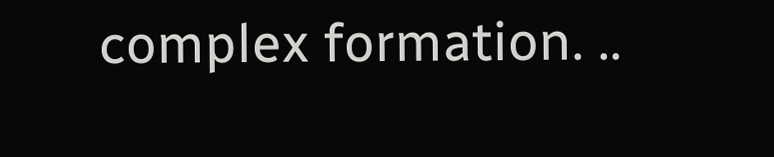complex formation. ..